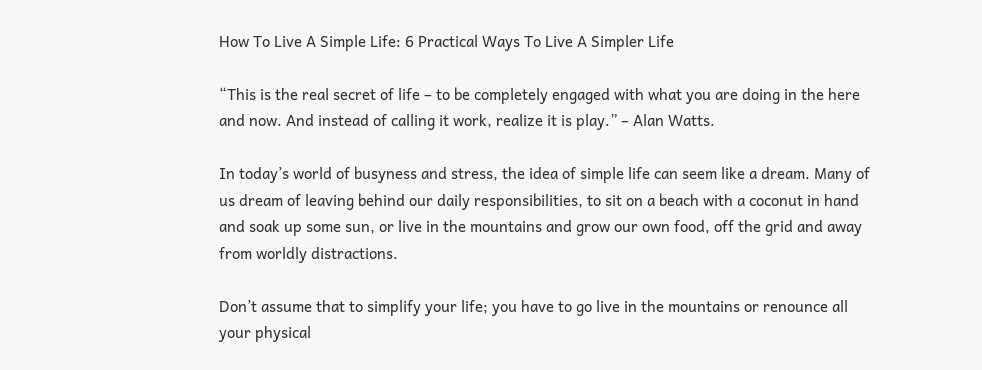How To Live A Simple Life: 6 Practical Ways To Live A Simpler Life

“This is the real secret of life – to be completely engaged with what you are doing in the here and now. And instead of calling it work, realize it is play.” – Alan Watts.

In today’s world of busyness and stress, the idea of simple life can seem like a dream. Many of us dream of leaving behind our daily responsibilities, to sit on a beach with a coconut in hand and soak up some sun, or live in the mountains and grow our own food, off the grid and away from worldly distractions.

Don’t assume that to simplify your life; you have to go live in the mountains or renounce all your physical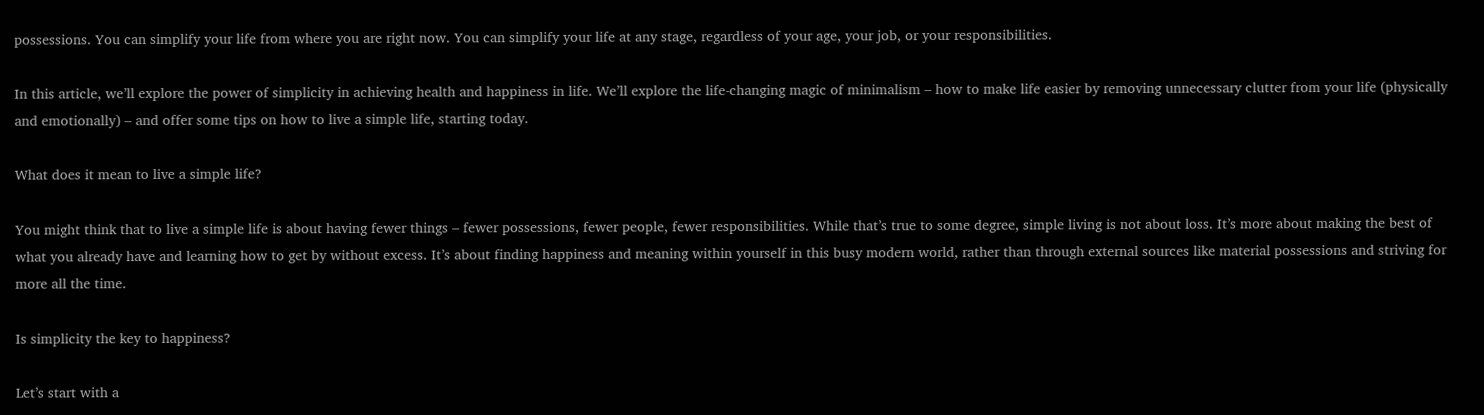possessions. You can simplify your life from where you are right now. You can simplify your life at any stage, regardless of your age, your job, or your responsibilities.

In this article, we’ll explore the power of simplicity in achieving health and happiness in life. We’ll explore the life-changing magic of minimalism – how to make life easier by removing unnecessary clutter from your life (physically and emotionally) – and offer some tips on how to live a simple life, starting today.

What does it mean to live a simple life?

You might think that to live a simple life is about having fewer things – fewer possessions, fewer people, fewer responsibilities. While that’s true to some degree, simple living is not about loss. It’s more about making the best of what you already have and learning how to get by without excess. It’s about finding happiness and meaning within yourself in this busy modern world, rather than through external sources like material possessions and striving for more all the time.

Is simplicity the key to happiness?

Let’s start with a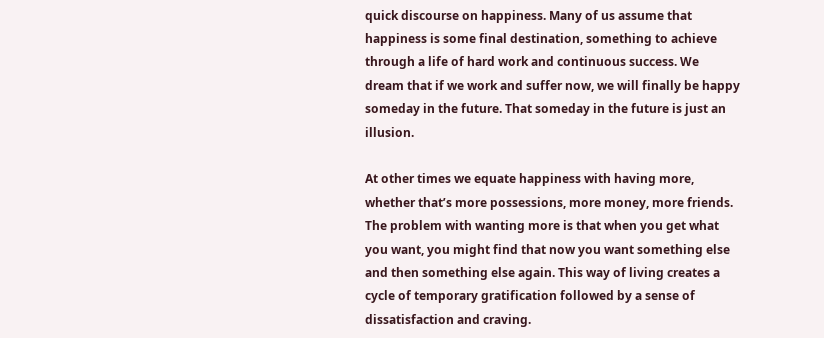quick discourse on happiness. Many of us assume that happiness is some final destination, something to achieve through a life of hard work and continuous success. We dream that if we work and suffer now, we will finally be happy someday in the future. That someday in the future is just an illusion.

At other times we equate happiness with having more, whether that’s more possessions, more money, more friends. The problem with wanting more is that when you get what you want, you might find that now you want something else and then something else again. This way of living creates a cycle of temporary gratification followed by a sense of dissatisfaction and craving.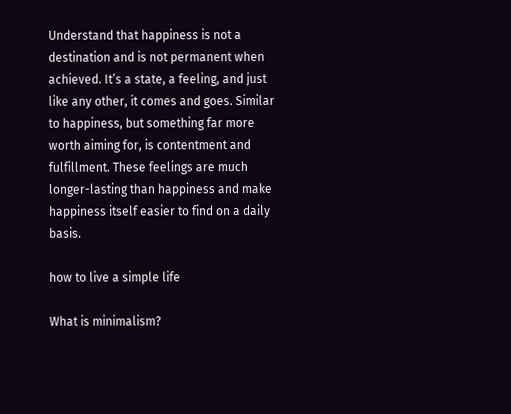Understand that happiness is not a destination and is not permanent when achieved. It’s a state, a feeling, and just like any other, it comes and goes. Similar to happiness, but something far more worth aiming for, is contentment and fulfillment. These feelings are much longer-lasting than happiness and make happiness itself easier to find on a daily basis.

how to live a simple life

What is minimalism?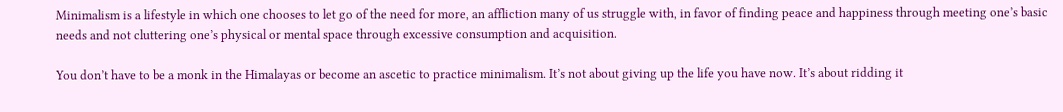Minimalism is a lifestyle in which one chooses to let go of the need for more, an affliction many of us struggle with, in favor of finding peace and happiness through meeting one’s basic needs and not cluttering one’s physical or mental space through excessive consumption and acquisition.

You don’t have to be a monk in the Himalayas or become an ascetic to practice minimalism. It’s not about giving up the life you have now. It’s about ridding it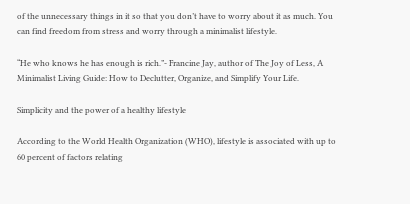of the unnecessary things in it so that you don’t have to worry about it as much. You can find freedom from stress and worry through a minimalist lifestyle.

“He who knows he has enough is rich.”- Francine Jay, author of The Joy of Less, A Minimalist Living Guide: How to Declutter, Organize, and Simplify Your Life.

Simplicity and the power of a healthy lifestyle

According to the World Health Organization (WHO), lifestyle is associated with up to 60 percent of factors relating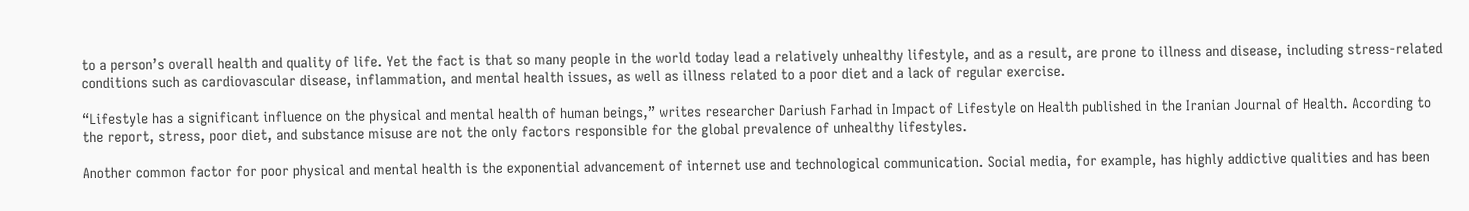to a person’s overall health and quality of life. Yet the fact is that so many people in the world today lead a relatively unhealthy lifestyle, and as a result, are prone to illness and disease, including stress-related conditions such as cardiovascular disease, inflammation, and mental health issues, as well as illness related to a poor diet and a lack of regular exercise.

“Lifestyle has a significant influence on the physical and mental health of human beings,” writes researcher Dariush Farhad in Impact of Lifestyle on Health published in the Iranian Journal of Health. According to the report, stress, poor diet, and substance misuse are not the only factors responsible for the global prevalence of unhealthy lifestyles.

Another common factor for poor physical and mental health is the exponential advancement of internet use and technological communication. Social media, for example, has highly addictive qualities and has been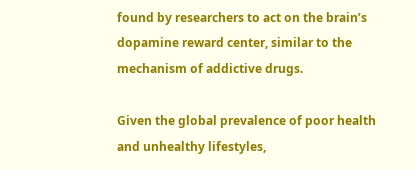found by researchers to act on the brain’s dopamine reward center, similar to the mechanism of addictive drugs.

Given the global prevalence of poor health and unhealthy lifestyles,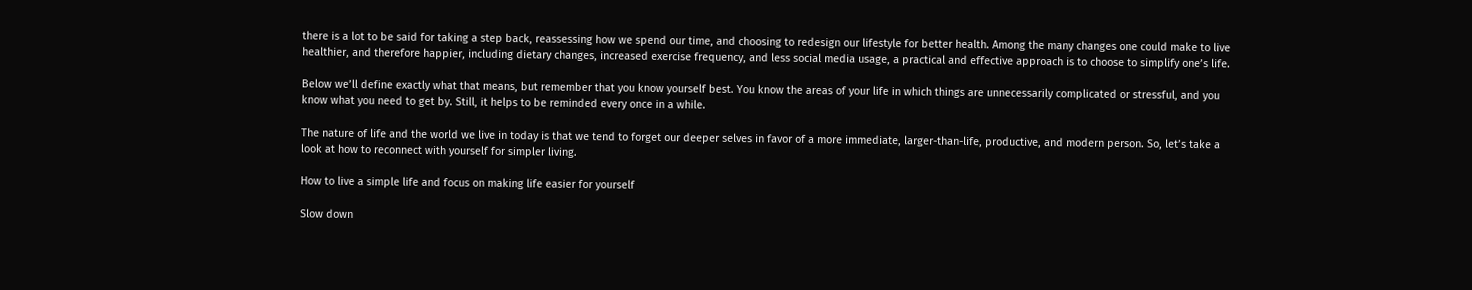there is a lot to be said for taking a step back, reassessing how we spend our time, and choosing to redesign our lifestyle for better health. Among the many changes one could make to live healthier, and therefore happier, including dietary changes, increased exercise frequency, and less social media usage, a practical and effective approach is to choose to simplify one’s life.

Below we’ll define exactly what that means, but remember that you know yourself best. You know the areas of your life in which things are unnecessarily complicated or stressful, and you know what you need to get by. Still, it helps to be reminded every once in a while.

The nature of life and the world we live in today is that we tend to forget our deeper selves in favor of a more immediate, larger-than-life, productive, and modern person. So, let’s take a look at how to reconnect with yourself for simpler living.

How to live a simple life and focus on making life easier for yourself

Slow down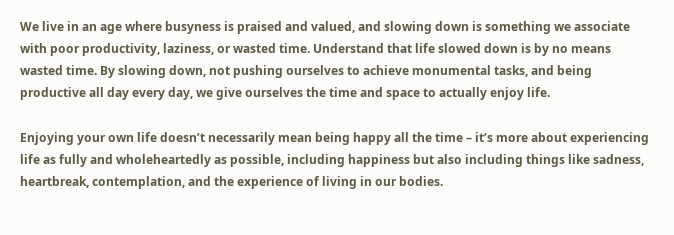We live in an age where busyness is praised and valued, and slowing down is something we associate with poor productivity, laziness, or wasted time. Understand that life slowed down is by no means wasted time. By slowing down, not pushing ourselves to achieve monumental tasks, and being productive all day every day, we give ourselves the time and space to actually enjoy life.

Enjoying your own life doesn’t necessarily mean being happy all the time – it’s more about experiencing life as fully and wholeheartedly as possible, including happiness but also including things like sadness, heartbreak, contemplation, and the experience of living in our bodies.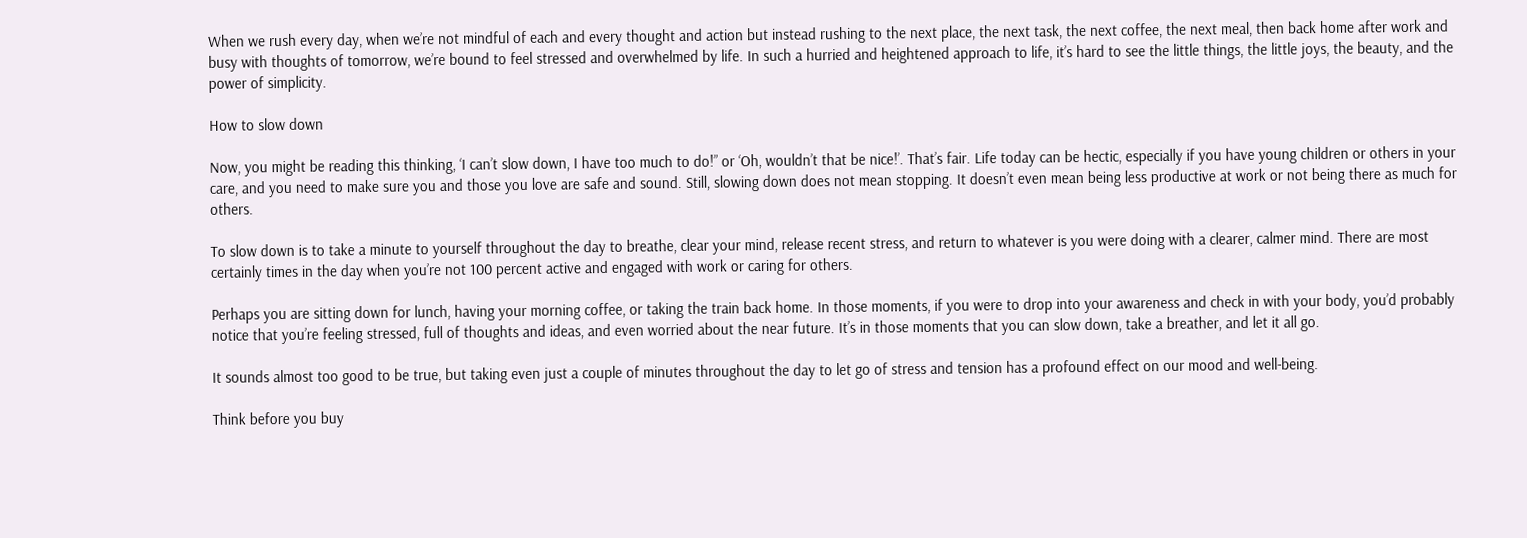When we rush every day, when we’re not mindful of each and every thought and action but instead rushing to the next place, the next task, the next coffee, the next meal, then back home after work and busy with thoughts of tomorrow, we’re bound to feel stressed and overwhelmed by life. In such a hurried and heightened approach to life, it’s hard to see the little things, the little joys, the beauty, and the power of simplicity.

How to slow down

Now, you might be reading this thinking, ‘I can’t slow down, I have too much to do!” or ‘Oh, wouldn’t that be nice!’. That’s fair. Life today can be hectic, especially if you have young children or others in your care, and you need to make sure you and those you love are safe and sound. Still, slowing down does not mean stopping. It doesn’t even mean being less productive at work or not being there as much for others.

To slow down is to take a minute to yourself throughout the day to breathe, clear your mind, release recent stress, and return to whatever is you were doing with a clearer, calmer mind. There are most certainly times in the day when you’re not 100 percent active and engaged with work or caring for others.

Perhaps you are sitting down for lunch, having your morning coffee, or taking the train back home. In those moments, if you were to drop into your awareness and check in with your body, you’d probably notice that you’re feeling stressed, full of thoughts and ideas, and even worried about the near future. It’s in those moments that you can slow down, take a breather, and let it all go.

It sounds almost too good to be true, but taking even just a couple of minutes throughout the day to let go of stress and tension has a profound effect on our mood and well-being.

Think before you buy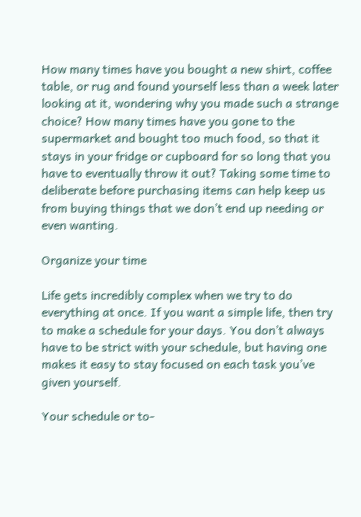How many times have you bought a new shirt, coffee table, or rug and found yourself less than a week later looking at it, wondering why you made such a strange choice? How many times have you gone to the supermarket and bought too much food, so that it stays in your fridge or cupboard for so long that you have to eventually throw it out? Taking some time to deliberate before purchasing items can help keep us from buying things that we don’t end up needing or even wanting.

Organize your time

Life gets incredibly complex when we try to do everything at once. If you want a simple life, then try to make a schedule for your days. You don’t always have to be strict with your schedule, but having one makes it easy to stay focused on each task you’ve given yourself.

Your schedule or to-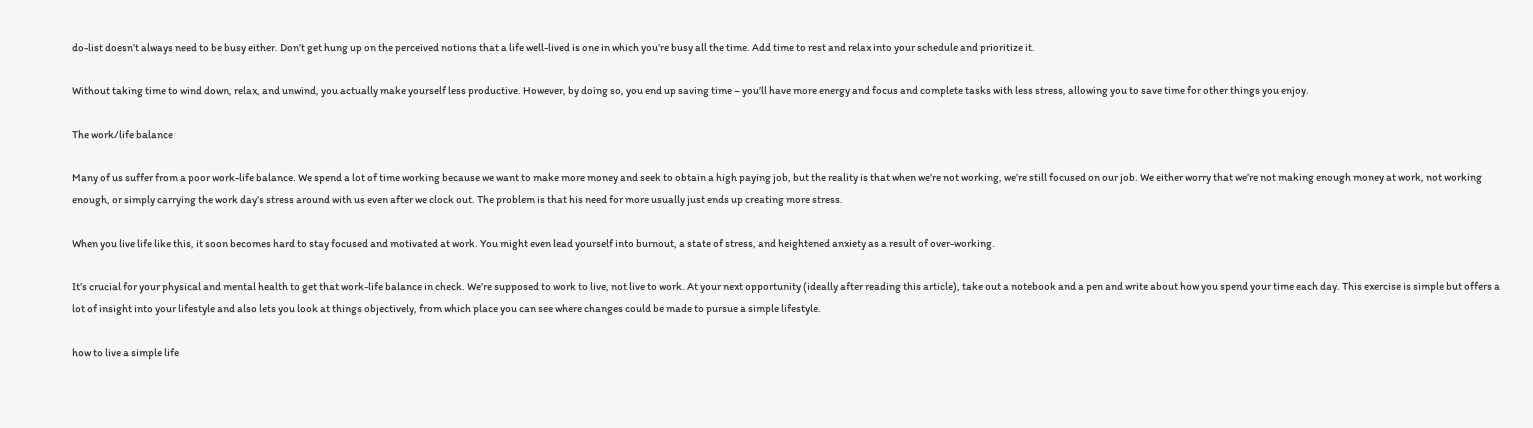do-list doesn’t always need to be busy either. Don’t get hung up on the perceived notions that a life well-lived is one in which you’re busy all the time. Add time to rest and relax into your schedule and prioritize it.

Without taking time to wind down, relax, and unwind, you actually make yourself less productive. However, by doing so, you end up saving time – you’ll have more energy and focus and complete tasks with less stress, allowing you to save time for other things you enjoy.

The work/life balance

Many of us suffer from a poor work-life balance. We spend a lot of time working because we want to make more money and seek to obtain a high paying job, but the reality is that when we’re not working, we’re still focused on our job. We either worry that we’re not making enough money at work, not working enough, or simply carrying the work day’s stress around with us even after we clock out. The problem is that his need for more usually just ends up creating more stress.

When you live life like this, it soon becomes hard to stay focused and motivated at work. You might even lead yourself into burnout, a state of stress, and heightened anxiety as a result of over-working.

It’s crucial for your physical and mental health to get that work-life balance in check. We’re supposed to work to live, not live to work. At your next opportunity (ideally after reading this article), take out a notebook and a pen and write about how you spend your time each day. This exercise is simple but offers a lot of insight into your lifestyle and also lets you look at things objectively, from which place you can see where changes could be made to pursue a simple lifestyle.

how to live a simple life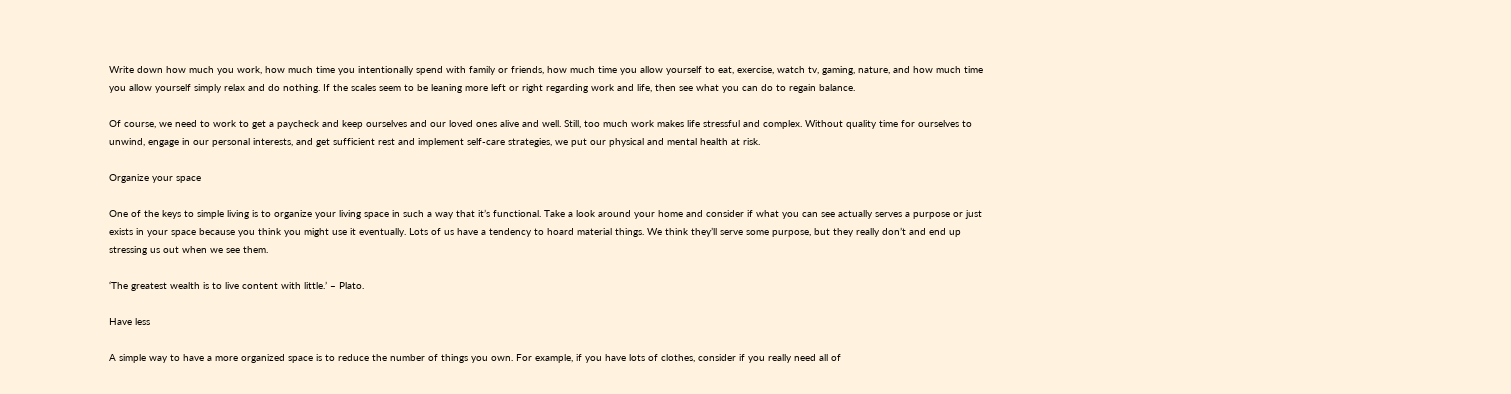Write down how much you work, how much time you intentionally spend with family or friends, how much time you allow yourself to eat, exercise, watch tv, gaming, nature, and how much time you allow yourself simply relax and do nothing. If the scales seem to be leaning more left or right regarding work and life, then see what you can do to regain balance.

Of course, we need to work to get a paycheck and keep ourselves and our loved ones alive and well. Still, too much work makes life stressful and complex. Without quality time for ourselves to unwind, engage in our personal interests, and get sufficient rest and implement self-care strategies, we put our physical and mental health at risk.

Organize your space

One of the keys to simple living is to organize your living space in such a way that it’s functional. Take a look around your home and consider if what you can see actually serves a purpose or just exists in your space because you think you might use it eventually. Lots of us have a tendency to hoard material things. We think they’ll serve some purpose, but they really don’t and end up stressing us out when we see them.

‘The greatest wealth is to live content with little.’ – Plato.

Have less

A simple way to have a more organized space is to reduce the number of things you own. For example, if you have lots of clothes, consider if you really need all of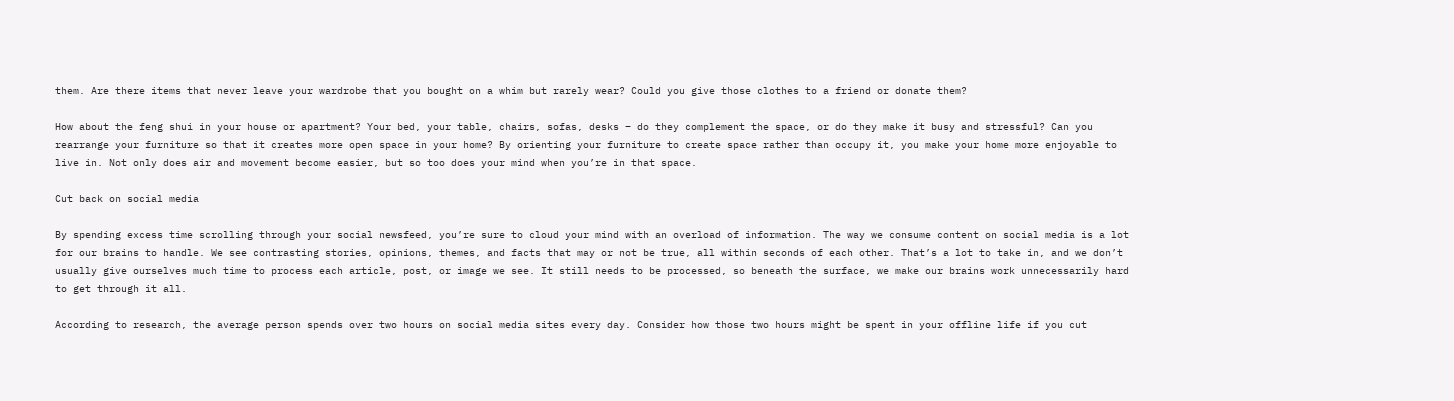them. Are there items that never leave your wardrobe that you bought on a whim but rarely wear? Could you give those clothes to a friend or donate them?

How about the feng shui in your house or apartment? Your bed, your table, chairs, sofas, desks – do they complement the space, or do they make it busy and stressful? Can you rearrange your furniture so that it creates more open space in your home? By orienting your furniture to create space rather than occupy it, you make your home more enjoyable to live in. Not only does air and movement become easier, but so too does your mind when you’re in that space.

Cut back on social media

By spending excess time scrolling through your social newsfeed, you’re sure to cloud your mind with an overload of information. The way we consume content on social media is a lot for our brains to handle. We see contrasting stories, opinions, themes, and facts that may or not be true, all within seconds of each other. That’s a lot to take in, and we don’t usually give ourselves much time to process each article, post, or image we see. It still needs to be processed, so beneath the surface, we make our brains work unnecessarily hard to get through it all.

According to research, the average person spends over two hours on social media sites every day. Consider how those two hours might be spent in your offline life if you cut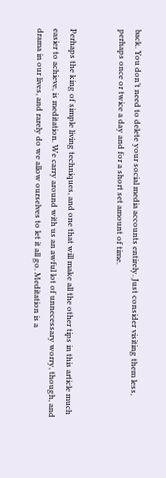back. You don’t need to delete your social media accounts entirely. Just consider visiting them less, perhaps once or twice a day and for a short set amount of time.


Perhaps the king of simple living techniques, and one that will make all the other tips in this article much easier to achieve, is meditation. We carry around with us an awful lot of unnecessary worry, though, and drama in our lives, and rarely do we allow ourselves to let it all go. Meditation is a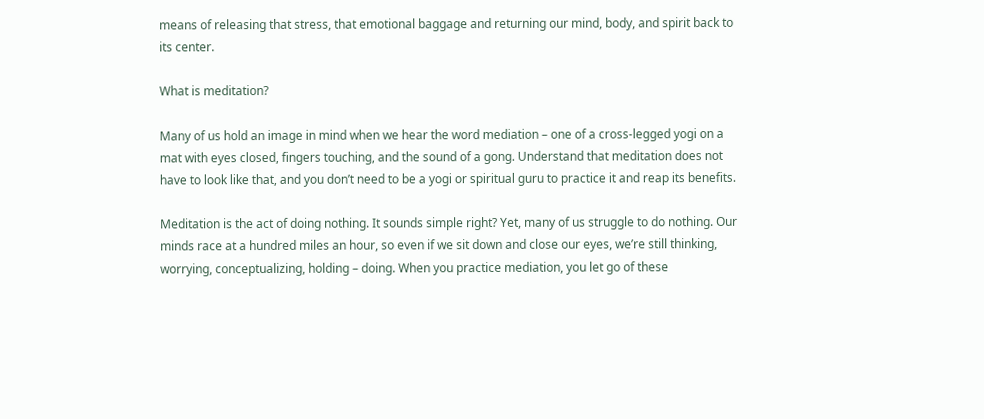means of releasing that stress, that emotional baggage and returning our mind, body, and spirit back to its center.

What is meditation?

Many of us hold an image in mind when we hear the word mediation – one of a cross-legged yogi on a mat with eyes closed, fingers touching, and the sound of a gong. Understand that meditation does not have to look like that, and you don’t need to be a yogi or spiritual guru to practice it and reap its benefits.

Meditation is the act of doing nothing. It sounds simple right? Yet, many of us struggle to do nothing. Our minds race at a hundred miles an hour, so even if we sit down and close our eyes, we’re still thinking, worrying, conceptualizing, holding – doing. When you practice mediation, you let go of these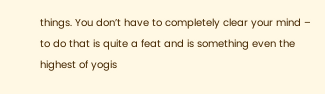things. You don’t have to completely clear your mind – to do that is quite a feat and is something even the highest of yogis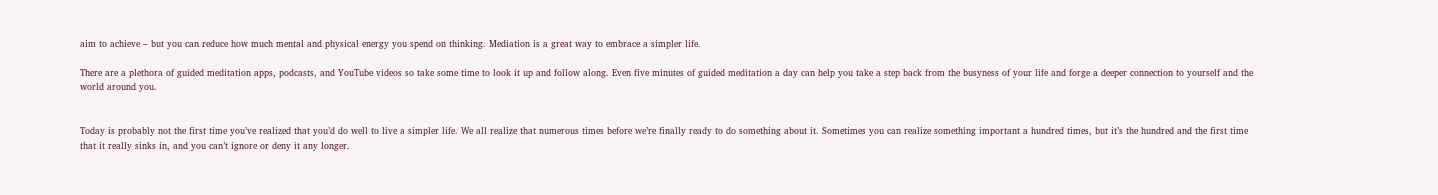aim to achieve – but you can reduce how much mental and physical energy you spend on thinking. Mediation is a great way to embrace a simpler life.

There are a plethora of guided meditation apps, podcasts, and YouTube videos so take some time to look it up and follow along. Even five minutes of guided meditation a day can help you take a step back from the busyness of your life and forge a deeper connection to yourself and the world around you.


Today is probably not the first time you’ve realized that you’d do well to live a simpler life. We all realize that numerous times before we’re finally ready to do something about it. Sometimes you can realize something important a hundred times, but it’s the hundred and the first time that it really sinks in, and you can’t ignore or deny it any longer.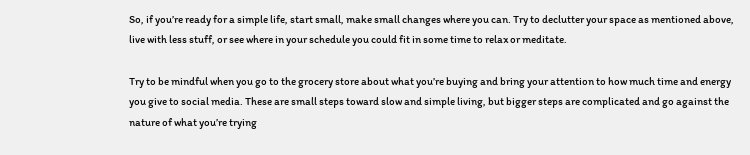So, if you’re ready for a simple life, start small, make small changes where you can. Try to declutter your space as mentioned above, live with less stuff, or see where in your schedule you could fit in some time to relax or meditate.

Try to be mindful when you go to the grocery store about what you’re buying and bring your attention to how much time and energy you give to social media. These are small steps toward slow and simple living, but bigger steps are complicated and go against the nature of what you’re trying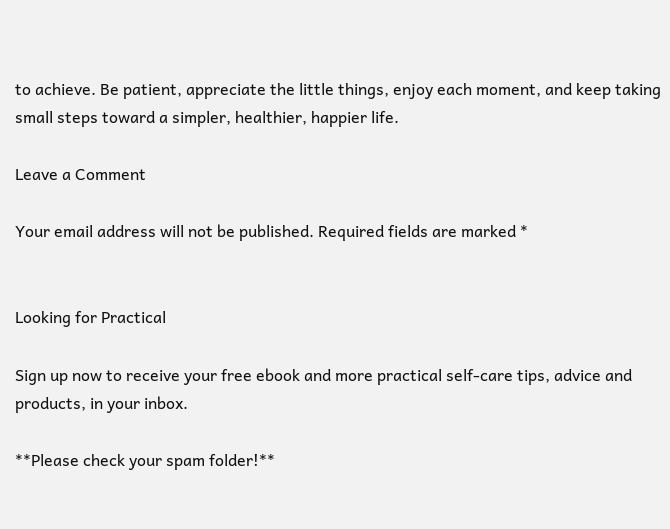to achieve. Be patient, appreciate the little things, enjoy each moment, and keep taking small steps toward a simpler, healthier, happier life.

Leave a Comment

Your email address will not be published. Required fields are marked *


Looking for Practical

Sign up now to receive your free ebook and more practical self-care tips, advice and products, in your inbox.

**Please check your spam folder!**